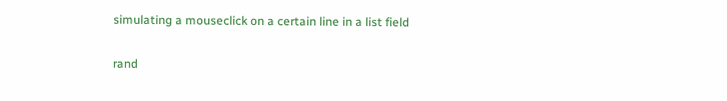simulating a mouseclick on a certain line in a list field

rand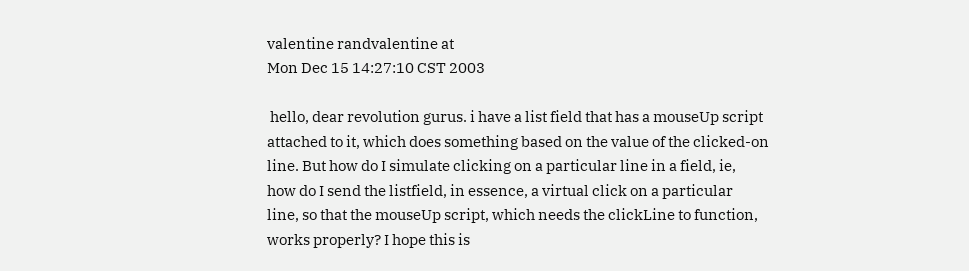valentine randvalentine at
Mon Dec 15 14:27:10 CST 2003

 hello, dear revolution gurus. i have a list field that has a mouseUp script
attached to it, which does something based on the value of the clicked-on
line. But how do I simulate clicking on a particular line in a field, ie,
how do I send the listfield, in essence, a virtual click on a particular
line, so that the mouseUp script, which needs the clickLine to function,
works properly? I hope this is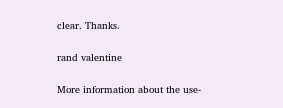clear. Thanks.

rand valentine

More information about the use-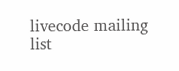livecode mailing list